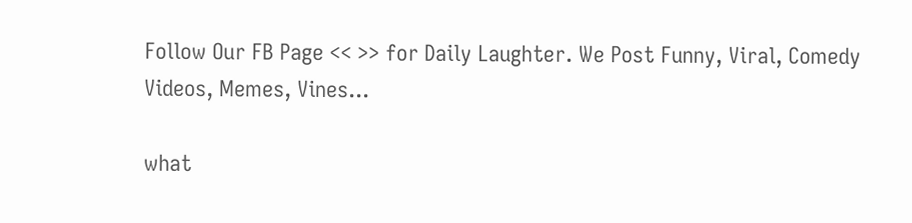Follow Our FB Page << >> for Daily Laughter. We Post Funny, Viral, Comedy Videos, Memes, Vines...

what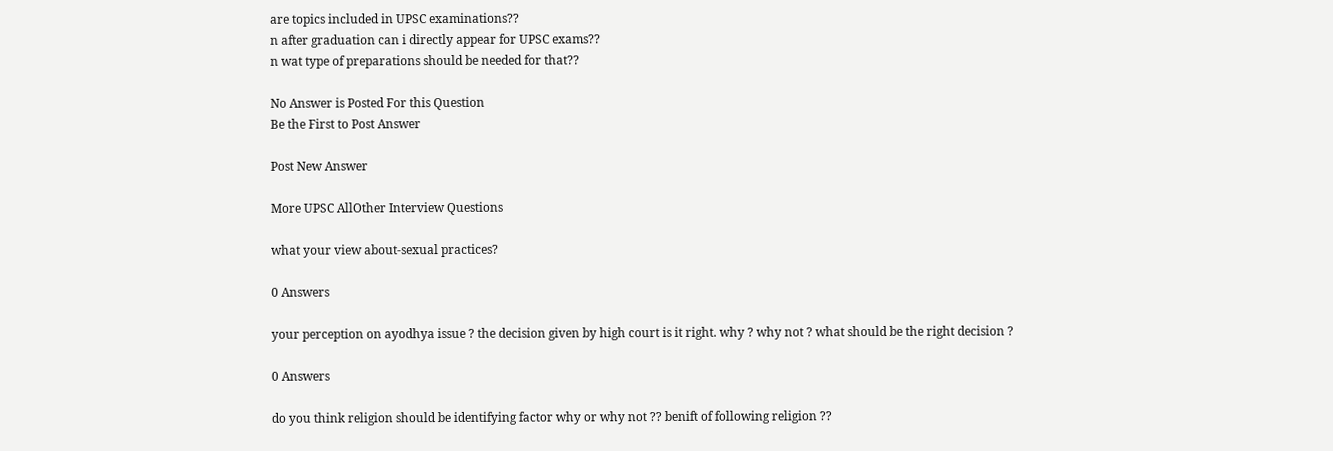are topics included in UPSC examinations??
n after graduation can i directly appear for UPSC exams??
n wat type of preparations should be needed for that??

No Answer is Posted For this Question
Be the First to Post Answer

Post New Answer

More UPSC AllOther Interview Questions

what your view about-sexual practices?

0 Answers

your perception on ayodhya issue ? the decision given by high court is it right. why ? why not ? what should be the right decision ?

0 Answers

do you think religion should be identifying factor why or why not ?? benift of following religion ??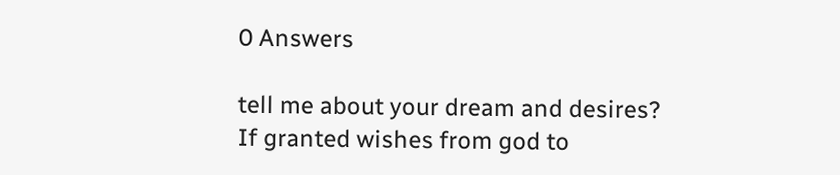0 Answers

tell me about your dream and desires? If granted wishes from god to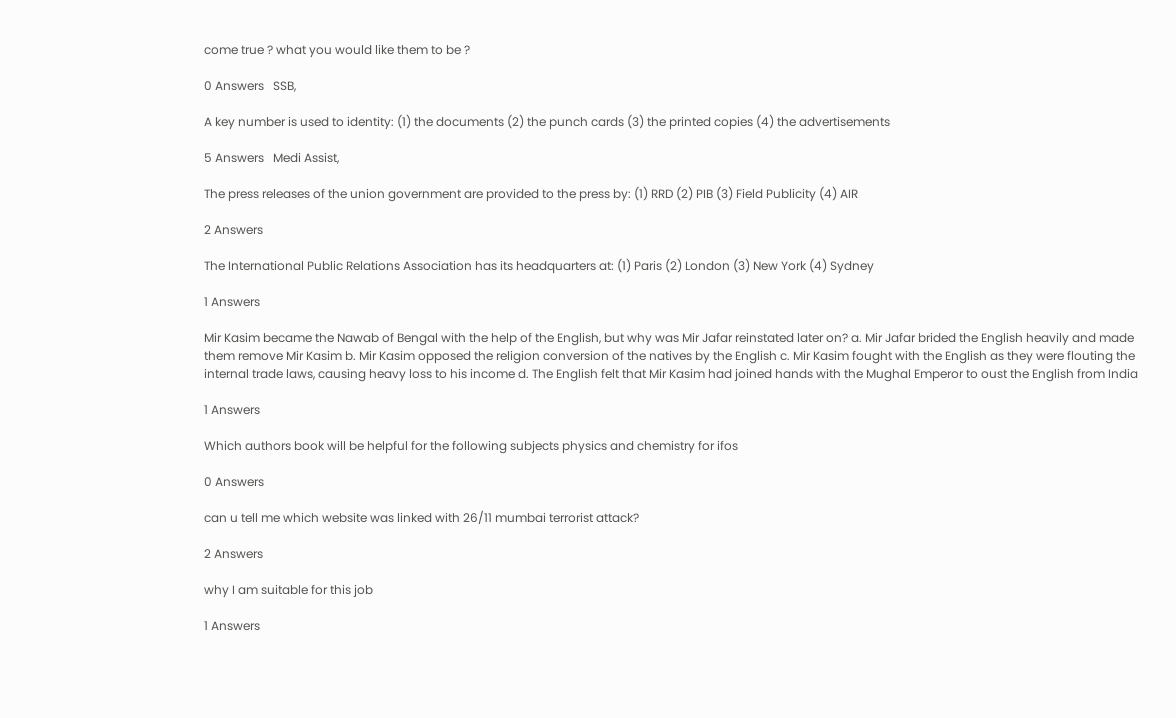come true ? what you would like them to be ?

0 Answers   SSB,

A key number is used to identity: (1) the documents (2) the punch cards (3) the printed copies (4) the advertisements

5 Answers   Medi Assist,

The press releases of the union government are provided to the press by: (1) RRD (2) PIB (3) Field Publicity (4) AIR

2 Answers

The International Public Relations Association has its headquarters at: (1) Paris (2) London (3) New York (4) Sydney

1 Answers

Mir Kasim became the Nawab of Bengal with the help of the English, but why was Mir Jafar reinstated later on? a. Mir Jafar brided the English heavily and made them remove Mir Kasim b. Mir Kasim opposed the religion conversion of the natives by the English c. Mir Kasim fought with the English as they were flouting the internal trade laws, causing heavy loss to his income d. The English felt that Mir Kasim had joined hands with the Mughal Emperor to oust the English from India

1 Answers

Which authors book will be helpful for the following subjects physics and chemistry for ifos

0 Answers

can u tell me which website was linked with 26/11 mumbai terrorist attack?

2 Answers

why I am suitable for this job

1 Answers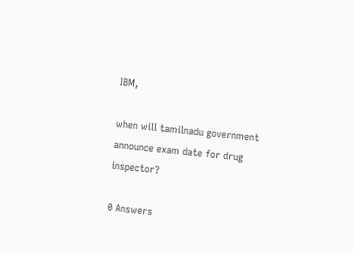IBM,

when will tamilnadu government announce exam date for drug inspector?

0 Answers